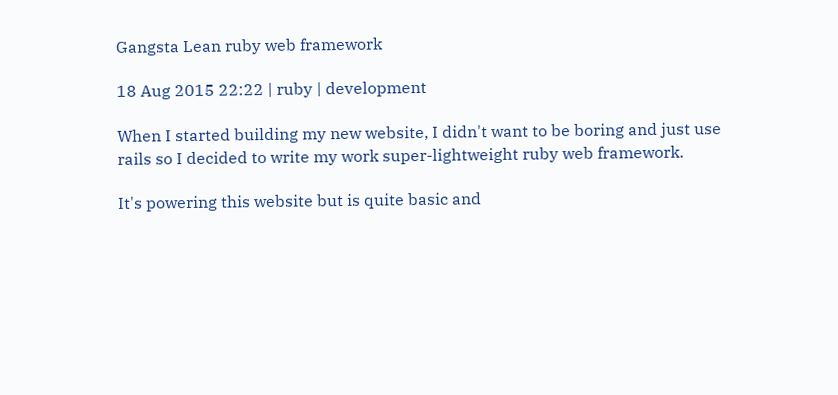Gangsta Lean ruby web framework

18 Aug 2015 22:22 | ruby | development

When I started building my new website, I didn't want to be boring and just use
rails so I decided to write my work super-lightweight ruby web framework.

It's powering this website but is quite basic and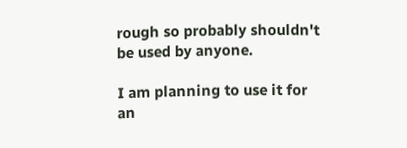rough so probably shouldn't
be used by anyone.

I am planning to use it for an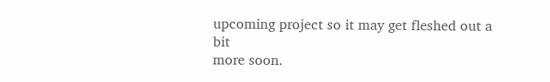upcoming project so it may get fleshed out a bit
more soon.